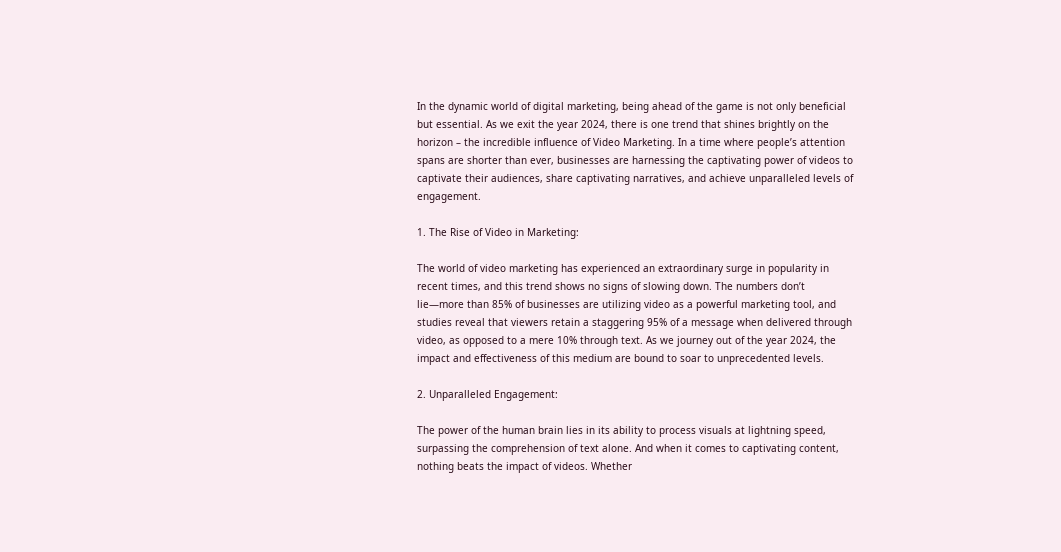In the dynamic world of digital marketing, being ahead of the game is not only beneficial but essential. As we exit the year 2024, there is one trend that shines brightly on the horizon – the incredible influence of Video Marketing. In a time where people’s attention spans are shorter than ever, businesses are harnessing the captivating power of videos to captivate their audiences, share captivating narratives, and achieve unparalleled levels of engagement.

1. The Rise of Video in Marketing:

The world of video marketing has experienced an extraordinary surge in popularity in recent times, and this trend shows no signs of slowing down. The numbers don’t lie—more than 85% of businesses are utilizing video as a powerful marketing tool, and studies reveal that viewers retain a staggering 95% of a message when delivered through video, as opposed to a mere 10% through text. As we journey out of the year 2024, the impact and effectiveness of this medium are bound to soar to unprecedented levels.

2. Unparalleled Engagement:

The power of the human brain lies in its ability to process visuals at lightning speed, surpassing the comprehension of text alone. And when it comes to captivating content, nothing beats the impact of videos. Whether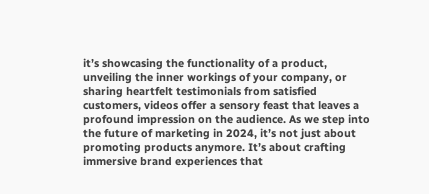it’s showcasing the functionality of a product, unveiling the inner workings of your company, or sharing heartfelt testimonials from satisfied customers, videos offer a sensory feast that leaves a profound impression on the audience. As we step into the future of marketing in 2024, it’s not just about promoting products anymore. It’s about crafting immersive brand experiences that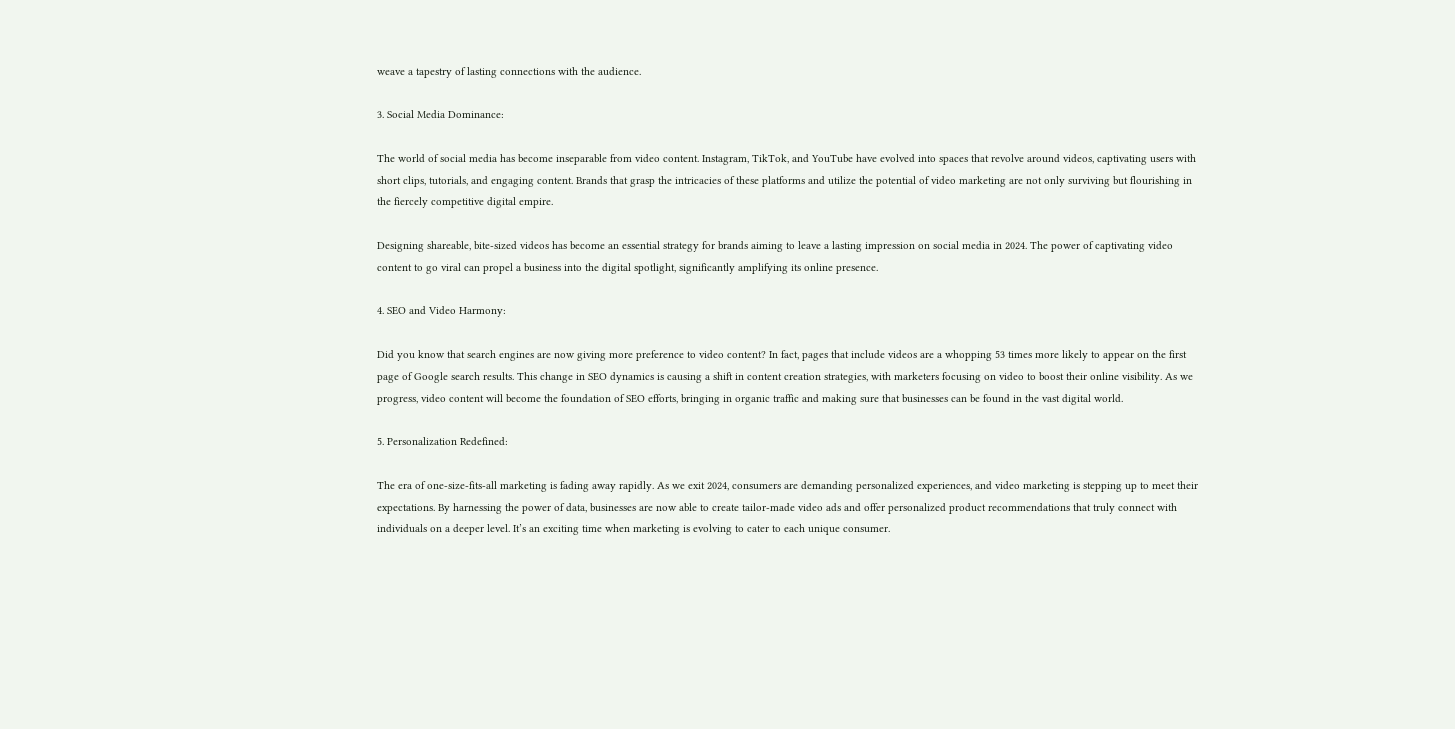weave a tapestry of lasting connections with the audience.

3. Social Media Dominance:

The world of social media has become inseparable from video content. Instagram, TikTok, and YouTube have evolved into spaces that revolve around videos, captivating users with short clips, tutorials, and engaging content. Brands that grasp the intricacies of these platforms and utilize the potential of video marketing are not only surviving but flourishing in the fiercely competitive digital empire.

Designing shareable, bite-sized videos has become an essential strategy for brands aiming to leave a lasting impression on social media in 2024. The power of captivating video content to go viral can propel a business into the digital spotlight, significantly amplifying its online presence.

4. SEO and Video Harmony:

Did you know that search engines are now giving more preference to video content? In fact, pages that include videos are a whopping 53 times more likely to appear on the first page of Google search results. This change in SEO dynamics is causing a shift in content creation strategies, with marketers focusing on video to boost their online visibility. As we progress, video content will become the foundation of SEO efforts, bringing in organic traffic and making sure that businesses can be found in the vast digital world.

5. Personalization Redefined:

The era of one-size-fits-all marketing is fading away rapidly. As we exit 2024, consumers are demanding personalized experiences, and video marketing is stepping up to meet their expectations. By harnessing the power of data, businesses are now able to create tailor-made video ads and offer personalized product recommendations that truly connect with individuals on a deeper level. It’s an exciting time when marketing is evolving to cater to each unique consumer.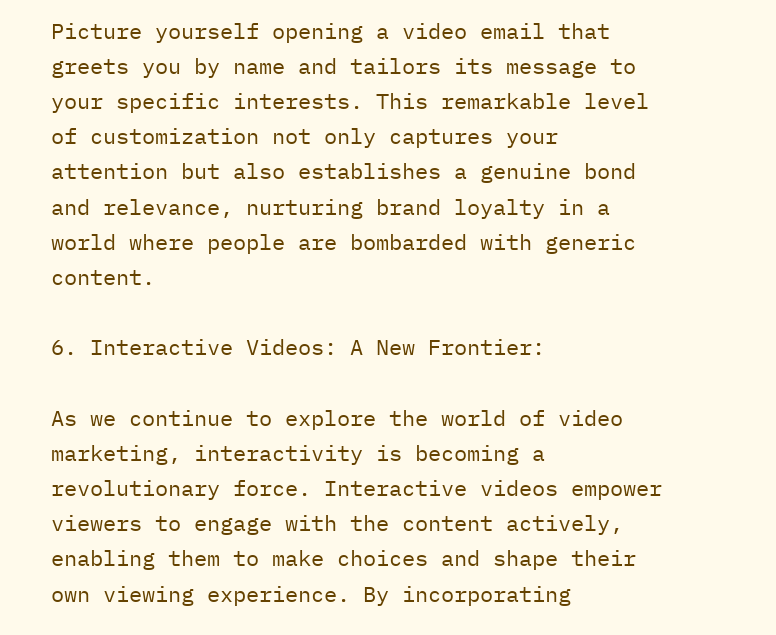Picture yourself opening a video email that greets you by name and tailors its message to your specific interests. This remarkable level of customization not only captures your attention but also establishes a genuine bond and relevance, nurturing brand loyalty in a world where people are bombarded with generic content.

6. Interactive Videos: A New Frontier:

As we continue to explore the world of video marketing, interactivity is becoming a revolutionary force. Interactive videos empower viewers to engage with the content actively, enabling them to make choices and shape their own viewing experience. By incorporating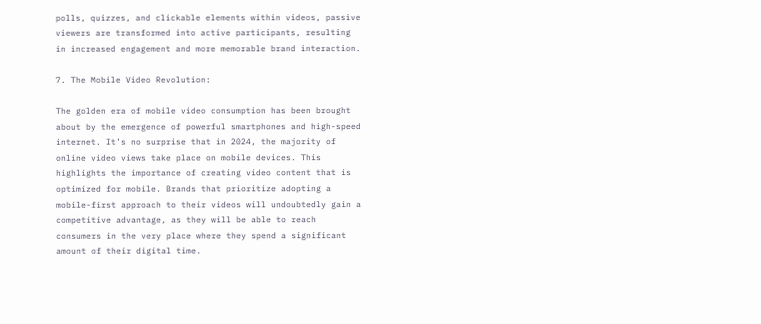polls, quizzes, and clickable elements within videos, passive viewers are transformed into active participants, resulting in increased engagement and more memorable brand interaction.

7. The Mobile Video Revolution:

The golden era of mobile video consumption has been brought about by the emergence of powerful smartphones and high-speed internet. It’s no surprise that in 2024, the majority of online video views take place on mobile devices. This highlights the importance of creating video content that is optimized for mobile. Brands that prioritize adopting a mobile-first approach to their videos will undoubtedly gain a competitive advantage, as they will be able to reach consumers in the very place where they spend a significant amount of their digital time.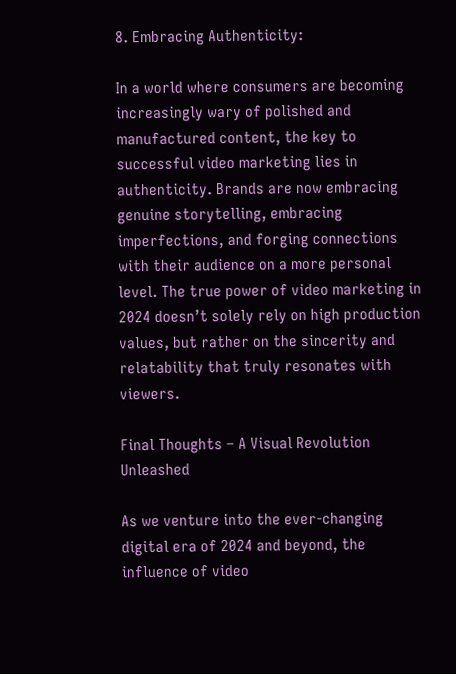8. Embracing Authenticity:

In a world where consumers are becoming increasingly wary of polished and manufactured content, the key to successful video marketing lies in authenticity. Brands are now embracing genuine storytelling, embracing imperfections, and forging connections with their audience on a more personal level. The true power of video marketing in 2024 doesn’t solely rely on high production values, but rather on the sincerity and relatability that truly resonates with viewers.

Final Thoughts – A Visual Revolution Unleashed

As we venture into the ever-changing digital era of 2024 and beyond, the influence of video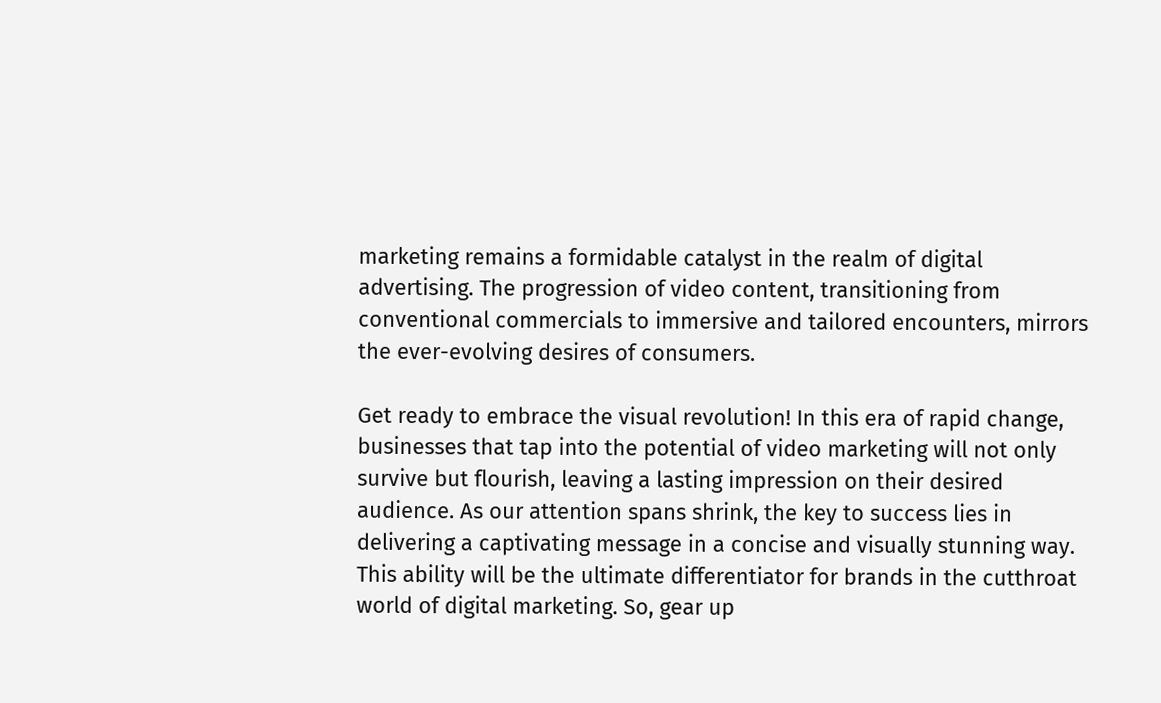marketing remains a formidable catalyst in the realm of digital advertising. The progression of video content, transitioning from conventional commercials to immersive and tailored encounters, mirrors the ever-evolving desires of consumers.

Get ready to embrace the visual revolution! In this era of rapid change, businesses that tap into the potential of video marketing will not only survive but flourish, leaving a lasting impression on their desired audience. As our attention spans shrink, the key to success lies in delivering a captivating message in a concise and visually stunning way. This ability will be the ultimate differentiator for brands in the cutthroat world of digital marketing. So, gear up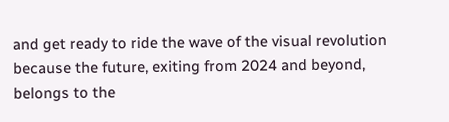and get ready to ride the wave of the visual revolution because the future, exiting from 2024 and beyond, belongs to the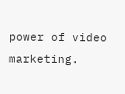power of video marketing.